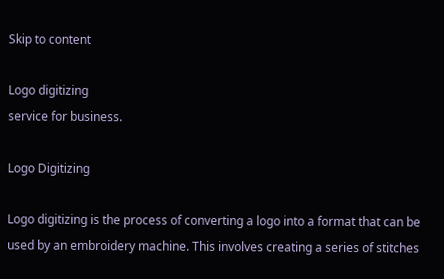Skip to content

Logo digitizing
service for business.

Logo Digitizing

Logo digitizing is the process of converting a logo into a format that can be used by an embroidery machine. This involves creating a series of stitches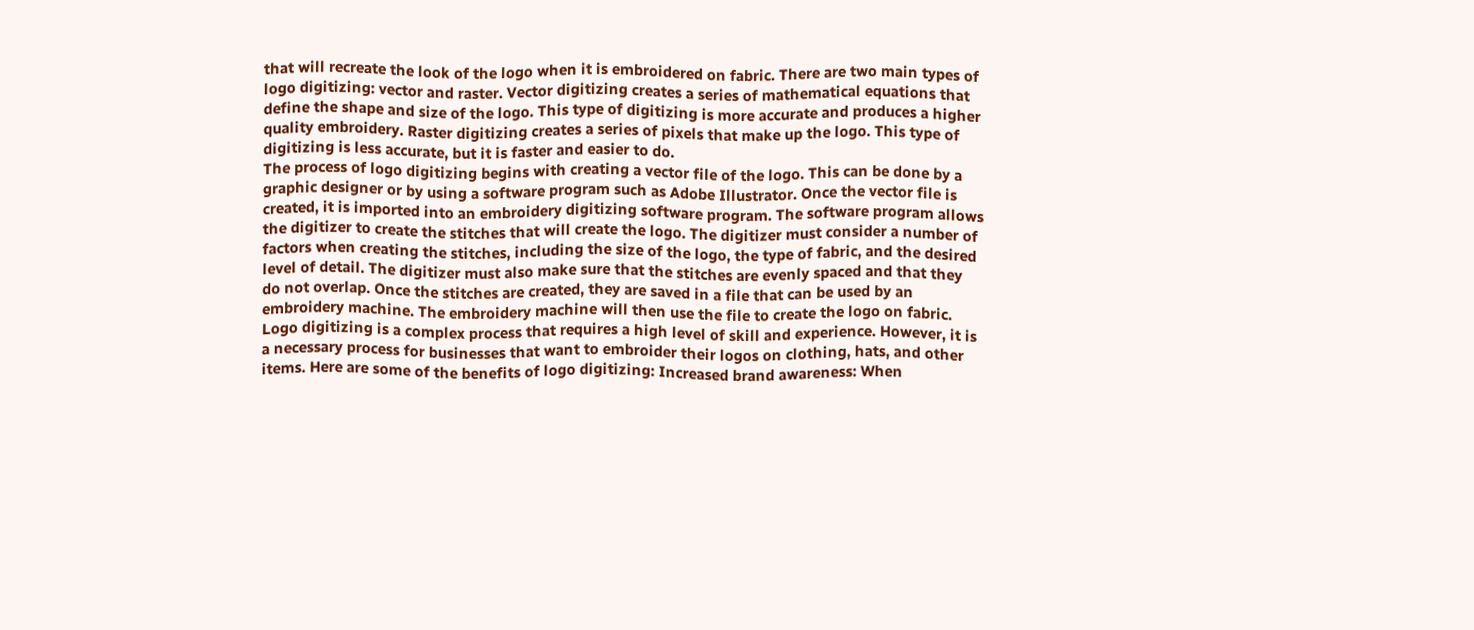that will recreate the look of the logo when it is embroidered on fabric. There are two main types of logo digitizing: vector and raster. Vector digitizing creates a series of mathematical equations that define the shape and size of the logo. This type of digitizing is more accurate and produces a higher quality embroidery. Raster digitizing creates a series of pixels that make up the logo. This type of digitizing is less accurate, but it is faster and easier to do.
The process of logo digitizing begins with creating a vector file of the logo. This can be done by a graphic designer or by using a software program such as Adobe Illustrator. Once the vector file is created, it is imported into an embroidery digitizing software program. The software program allows the digitizer to create the stitches that will create the logo. The digitizer must consider a number of factors when creating the stitches, including the size of the logo, the type of fabric, and the desired level of detail. The digitizer must also make sure that the stitches are evenly spaced and that they do not overlap. Once the stitches are created, they are saved in a file that can be used by an embroidery machine. The embroidery machine will then use the file to create the logo on fabric.
Logo digitizing is a complex process that requires a high level of skill and experience. However, it is a necessary process for businesses that want to embroider their logos on clothing, hats, and other items. Here are some of the benefits of logo digitizing: Increased brand awareness: When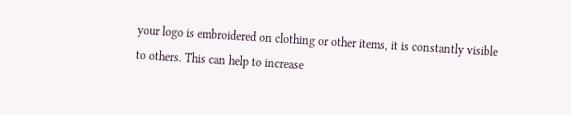your logo is embroidered on clothing or other items, it is constantly visible to others. This can help to increase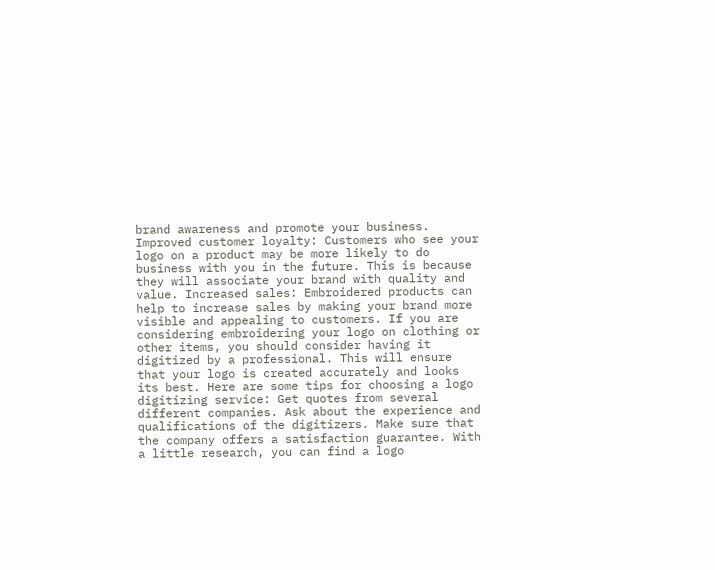brand awareness and promote your business. Improved customer loyalty: Customers who see your logo on a product may be more likely to do business with you in the future. This is because they will associate your brand with quality and value. Increased sales: Embroidered products can help to increase sales by making your brand more visible and appealing to customers. If you are considering embroidering your logo on clothing or other items, you should consider having it digitized by a professional. This will ensure that your logo is created accurately and looks its best. Here are some tips for choosing a logo digitizing service: Get quotes from several different companies. Ask about the experience and qualifications of the digitizers. Make sure that the company offers a satisfaction guarantee. With a little research, you can find a logo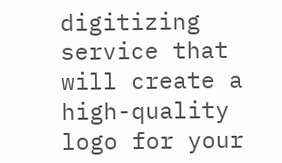digitizing service that will create a high-quality logo for your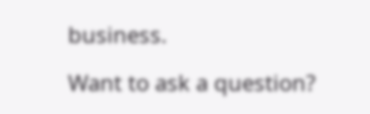business.

Want to ask a question?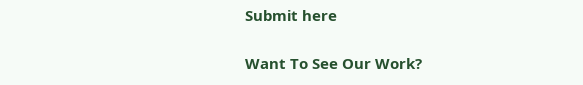Submit here

Want To See Our Work?